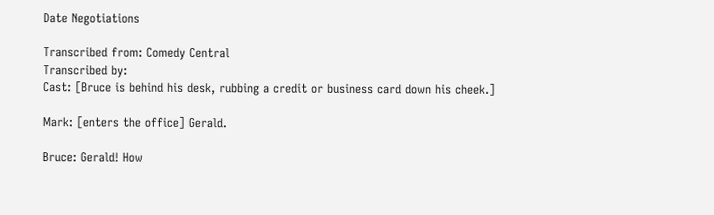Date Negotiations

Transcribed from: Comedy Central
Transcribed by:
Cast: [Bruce is behind his desk, rubbing a credit or business card down his cheek.]

Mark: [enters the office] Gerald.

Bruce: Gerald! How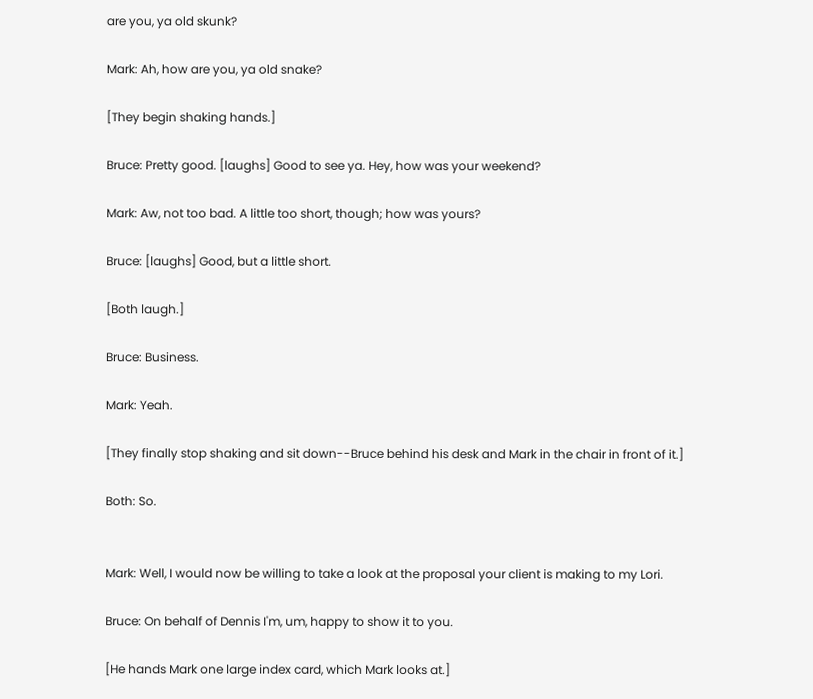are you, ya old skunk?

Mark: Ah, how are you, ya old snake?

[They begin shaking hands.]

Bruce: Pretty good. [laughs] Good to see ya. Hey, how was your weekend?

Mark: Aw, not too bad. A little too short, though; how was yours?

Bruce: [laughs] Good, but a little short.

[Both laugh.]

Bruce: Business.

Mark: Yeah.

[They finally stop shaking and sit down--Bruce behind his desk and Mark in the chair in front of it.]

Both: So.


Mark: Well, I would now be willing to take a look at the proposal your client is making to my Lori.

Bruce: On behalf of Dennis I'm, um, happy to show it to you.

[He hands Mark one large index card, which Mark looks at.]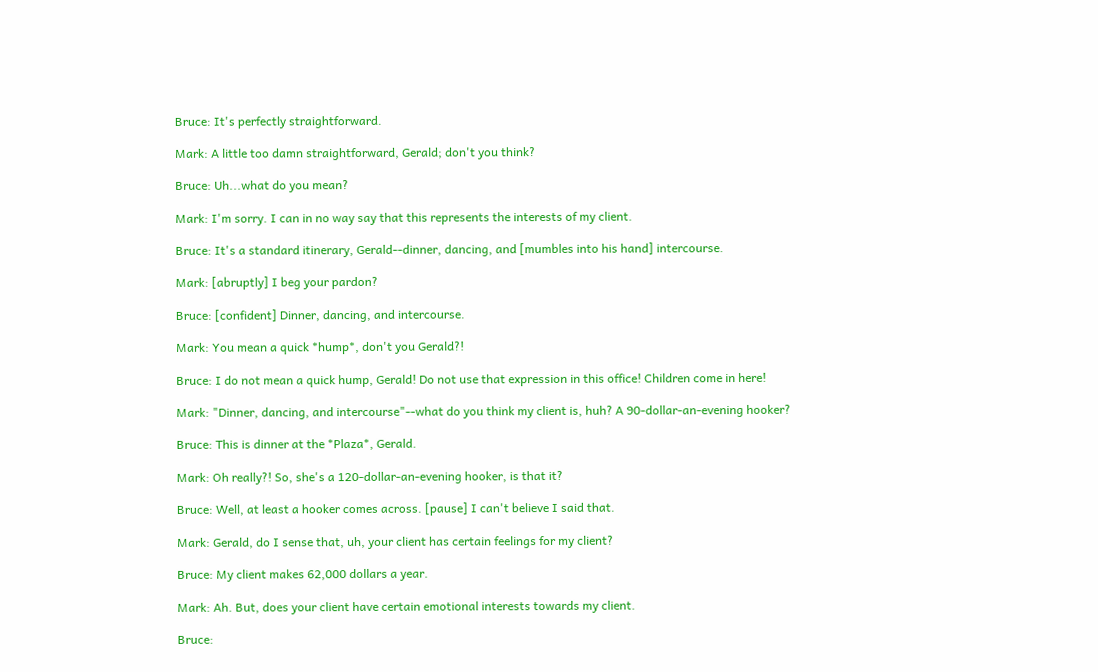Bruce: It's perfectly straightforward.

Mark: A little too damn straightforward, Gerald; don't you think?

Bruce: Uh...what do you mean?

Mark: I'm sorry. I can in no way say that this represents the interests of my client.

Bruce: It's a standard itinerary, Gerald--dinner, dancing, and [mumbles into his hand] intercourse.

Mark: [abruptly] I beg your pardon?

Bruce: [confident] Dinner, dancing, and intercourse.

Mark: You mean a quick *hump*, don't you Gerald?!

Bruce: I do not mean a quick hump, Gerald! Do not use that expression in this office! Children come in here!

Mark: "Dinner, dancing, and intercourse"--what do you think my client is, huh? A 90-dollar-an-evening hooker?

Bruce: This is dinner at the *Plaza*, Gerald.

Mark: Oh really?! So, she's a 120-dollar-an-evening hooker, is that it?

Bruce: Well, at least a hooker comes across. [pause] I can't believe I said that.

Mark: Gerald, do I sense that, uh, your client has certain feelings for my client?

Bruce: My client makes 62,000 dollars a year.

Mark: Ah. But, does your client have certain emotional interests towards my client.

Bruce: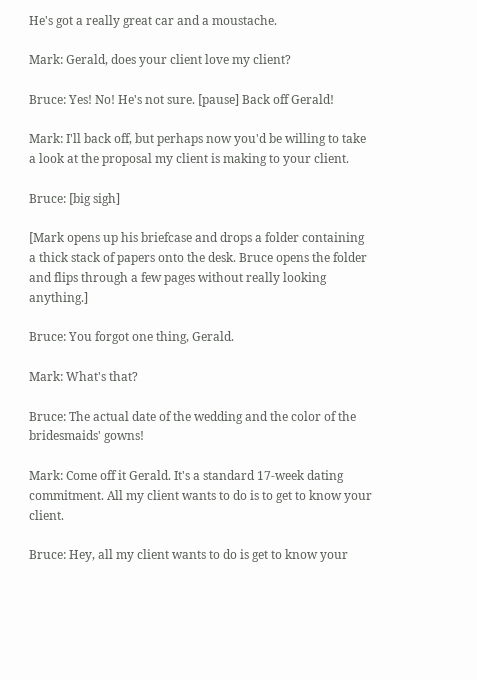He's got a really great car and a moustache.

Mark: Gerald, does your client love my client?

Bruce: Yes! No! He's not sure. [pause] Back off Gerald!

Mark: I'll back off, but perhaps now you'd be willing to take a look at the proposal my client is making to your client.

Bruce: [big sigh]

[Mark opens up his briefcase and drops a folder containing a thick stack of papers onto the desk. Bruce opens the folder and flips through a few pages without really looking anything.]

Bruce: You forgot one thing, Gerald.

Mark: What's that?

Bruce: The actual date of the wedding and the color of the bridesmaids' gowns!

Mark: Come off it Gerald. It's a standard 17-week dating commitment. All my client wants to do is to get to know your client.

Bruce: Hey, all my client wants to do is get to know your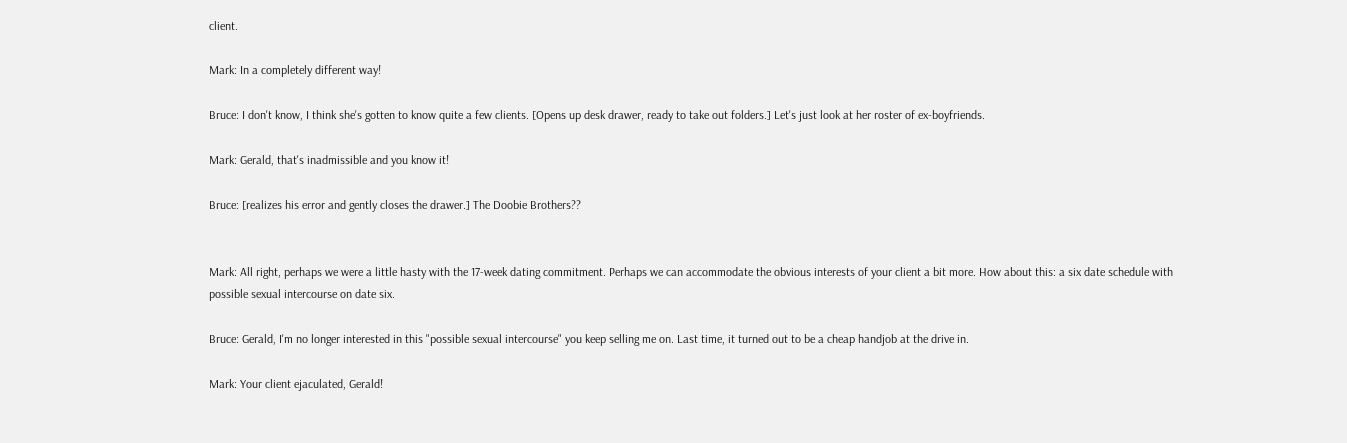client.

Mark: In a completely different way!

Bruce: I don't know, I think she's gotten to know quite a few clients. [Opens up desk drawer, ready to take out folders.] Let's just look at her roster of ex-boyfriends.

Mark: Gerald, that's inadmissible and you know it!

Bruce: [realizes his error and gently closes the drawer.] The Doobie Brothers??


Mark: All right, perhaps we were a little hasty with the 17-week dating commitment. Perhaps we can accommodate the obvious interests of your client a bit more. How about this: a six date schedule with possible sexual intercourse on date six.

Bruce: Gerald, I'm no longer interested in this "possible sexual intercourse" you keep selling me on. Last time, it turned out to be a cheap handjob at the drive in.

Mark: Your client ejaculated, Gerald!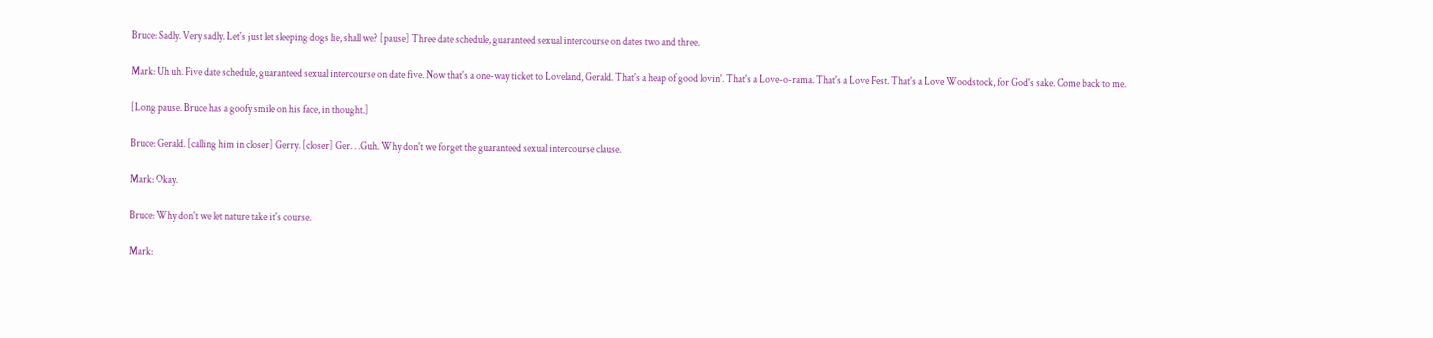Bruce: Sadly. Very sadly. Let's just let sleeping dogs lie, shall we? [pause] Three date schedule, guaranteed sexual intercourse on dates two and three.

Mark: Uh uh. Five date schedule, guaranteed sexual intercourse on date five. Now that's a one-way ticket to Loveland, Gerald. That's a heap of good lovin'. That's a Love-o-rama. That's a Love Fest. That's a Love Woodstock, for God's sake. Come back to me.

[Long pause. Bruce has a goofy smile on his face, in thought.]

Bruce: Gerald. [calling him in closer] Gerry. [closer] Ger. . .Guh. Why don't we forget the guaranteed sexual intercourse clause.

Mark: Okay.

Bruce: Why don't we let nature take it's course.

Mark: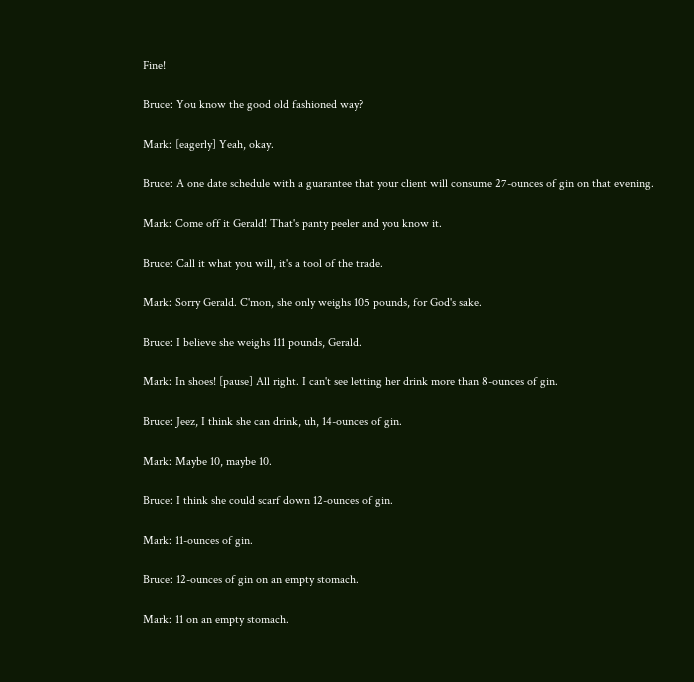Fine!

Bruce: You know the good old fashioned way?

Mark: [eagerly] Yeah, okay.

Bruce: A one date schedule with a guarantee that your client will consume 27-ounces of gin on that evening.

Mark: Come off it Gerald! That's panty peeler and you know it.

Bruce: Call it what you will, it's a tool of the trade.

Mark: Sorry Gerald. C'mon, she only weighs 105 pounds, for God's sake.

Bruce: I believe she weighs 111 pounds, Gerald.

Mark: In shoes! [pause] All right. I can't see letting her drink more than 8-ounces of gin.

Bruce: Jeez, I think she can drink, uh, 14-ounces of gin.

Mark: Maybe 10, maybe 10.

Bruce: I think she could scarf down 12-ounces of gin.

Mark: 11-ounces of gin.

Bruce: 12-ounces of gin on an empty stomach.

Mark: 11 on an empty stomach.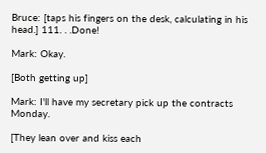Bruce: [taps his fingers on the desk, calculating in his head.] 111. . .Done!

Mark: Okay.

[Both getting up]

Mark: I'll have my secretary pick up the contracts Monday.

[They lean over and kiss each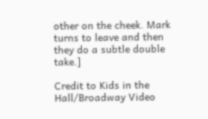other on the cheek. Mark turns to leave and then they do a subtle double take.]

Credit to Kids in the Hall/Broadway Video